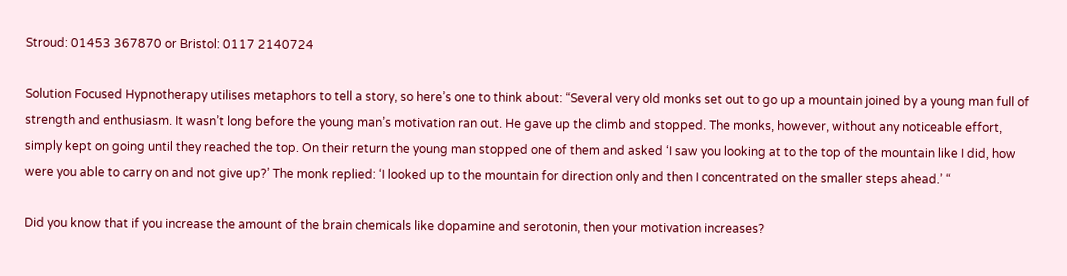Stroud: 01453 367870 or Bristol: 0117 2140724

Solution Focused Hypnotherapy utilises metaphors to tell a story, so here’s one to think about: “Several very old monks set out to go up a mountain joined by a young man full of strength and enthusiasm. It wasn’t long before the young man’s motivation ran out. He gave up the climb and stopped. The monks, however, without any noticeable effort, simply kept on going until they reached the top. On their return the young man stopped one of them and asked ‘I saw you looking at to the top of the mountain like I did, how were you able to carry on and not give up?’ The monk replied: ‘I looked up to the mountain for direction only and then I concentrated on the smaller steps ahead.’ “

Did you know that if you increase the amount of the brain chemicals like dopamine and serotonin, then your motivation increases?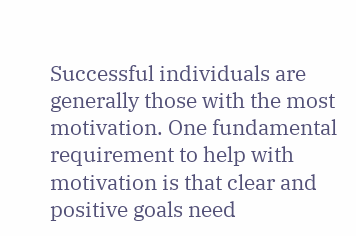Successful individuals are generally those with the most motivation. One fundamental requirement to help with motivation is that clear and positive goals need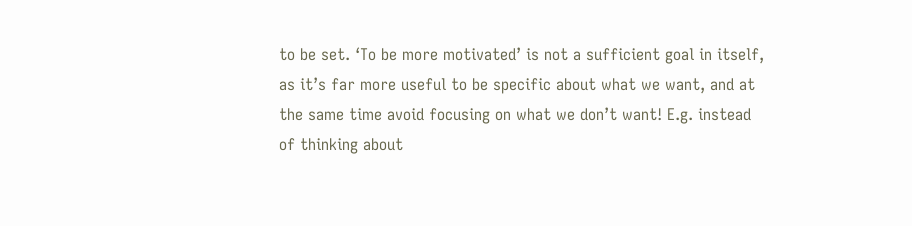to be set. ‘To be more motivated’ is not a sufficient goal in itself, as it’s far more useful to be specific about what we want, and at the same time avoid focusing on what we don’t want! E.g. instead of thinking about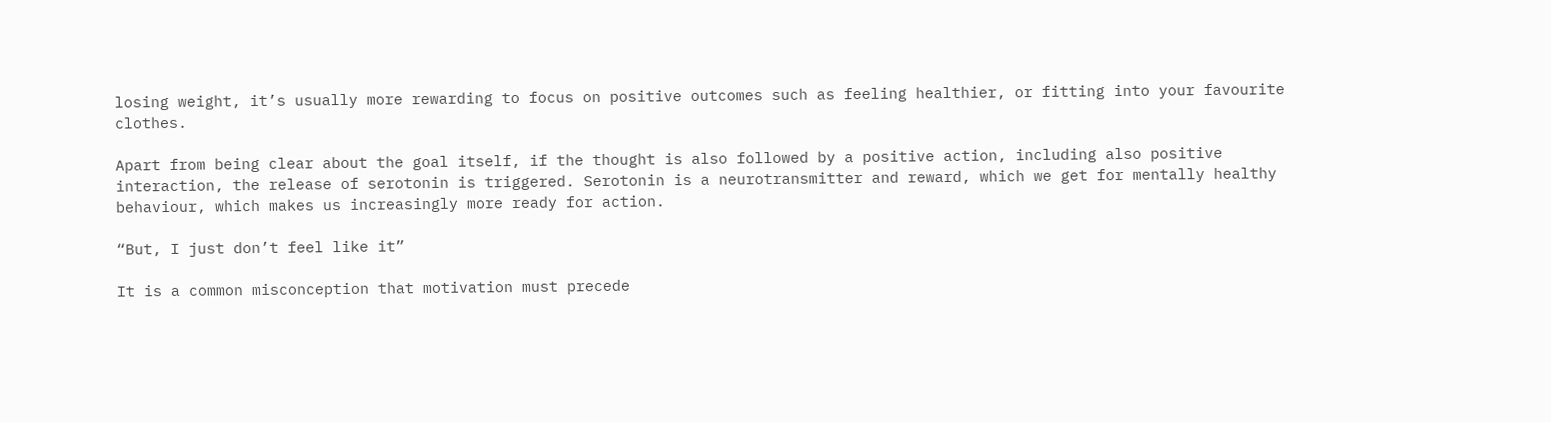losing weight, it’s usually more rewarding to focus on positive outcomes such as feeling healthier, or fitting into your favourite clothes.

Apart from being clear about the goal itself, if the thought is also followed by a positive action, including also positive interaction, the release of serotonin is triggered. Serotonin is a neurotransmitter and reward, which we get for mentally healthy behaviour, which makes us increasingly more ready for action.

“But, I just don’t feel like it”

It is a common misconception that motivation must precede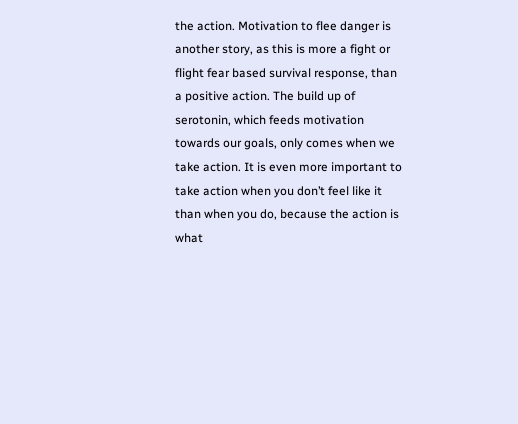the action. Motivation to flee danger is another story, as this is more a fight or flight fear based survival response, than a positive action. The build up of serotonin, which feeds motivation towards our goals, only comes when we take action. It is even more important to take action when you don’t feel like it than when you do, because the action is what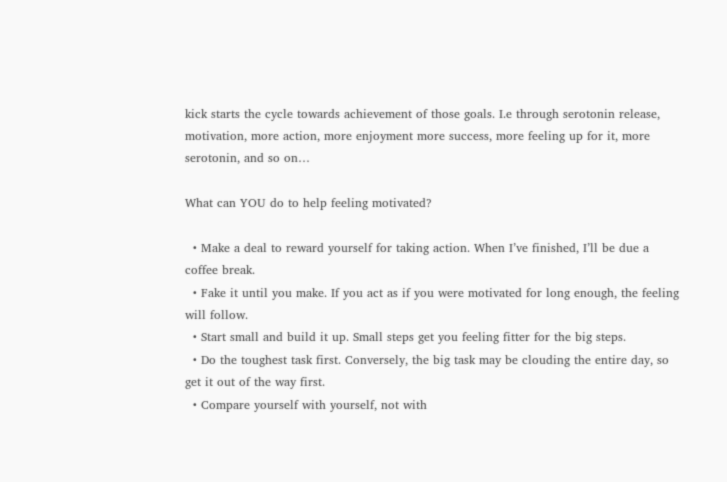kick starts the cycle towards achievement of those goals. I.e through serotonin release, motivation, more action, more enjoyment more success, more feeling up for it, more serotonin, and so on…

What can YOU do to help feeling motivated?

  • Make a deal to reward yourself for taking action. When I’ve finished, I’ll be due a coffee break.
  • Fake it until you make. If you act as if you were motivated for long enough, the feeling will follow.
  • Start small and build it up. Small steps get you feeling fitter for the big steps.
  • Do the toughest task first. Conversely, the big task may be clouding the entire day, so get it out of the way first.
  • Compare yourself with yourself, not with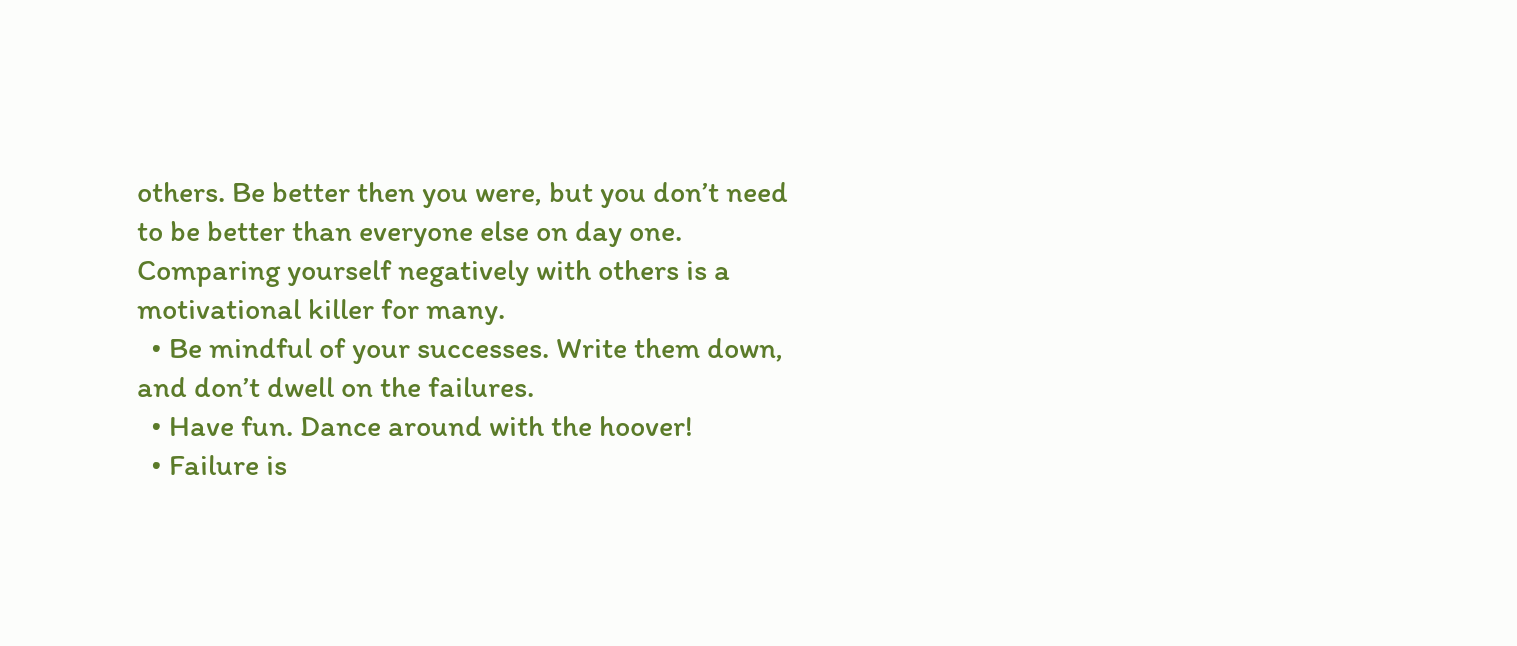others. Be better then you were, but you don’t need to be better than everyone else on day one. Comparing yourself negatively with others is a motivational killer for many.
  • Be mindful of your successes. Write them down, and don’t dwell on the failures.
  • Have fun. Dance around with the hoover!
  • Failure is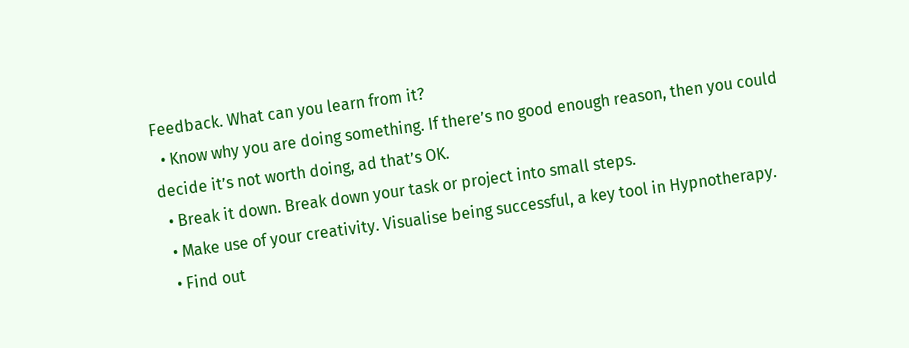Feedback. What can you learn from it?
  • Know why you are doing something. If there’s no good enough reason, then you could decide it’s not worth doing, ad that’s OK.
  • Break it down. Break down your task or project into small steps.
  • Make use of your creativity. Visualise being successful, a key tool in Hypnotherapy.
  • Find out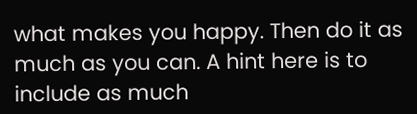what makes you happy. Then do it as much as you can. A hint here is to include as much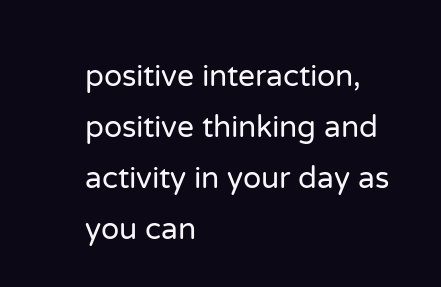positive interaction, positive thinking and activity in your day as you can